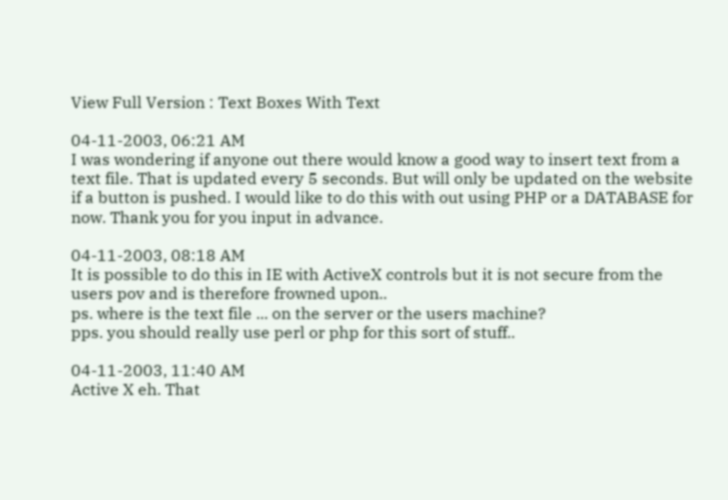View Full Version : Text Boxes With Text

04-11-2003, 06:21 AM
I was wondering if anyone out there would know a good way to insert text from a text file. That is updated every 5 seconds. But will only be updated on the website if a button is pushed. I would like to do this with out using PHP or a DATABASE for now. Thank you for you input in advance.

04-11-2003, 08:18 AM
It is possible to do this in IE with ActiveX controls but it is not secure from the users pov and is therefore frowned upon..
ps. where is the text file ... on the server or the users machine?
pps. you should really use perl or php for this sort of stuff..

04-11-2003, 11:40 AM
Active X eh. That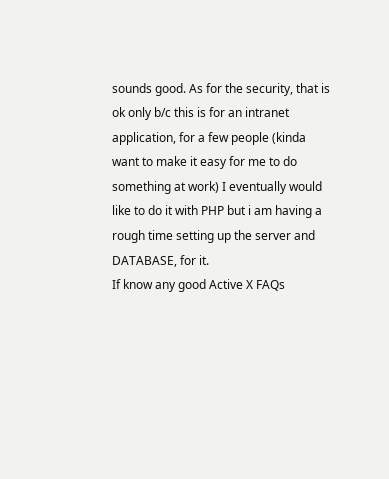sounds good. As for the security, that is ok only b/c this is for an intranet application, for a few people (kinda want to make it easy for me to do something at work) I eventually would like to do it with PHP but i am having a rough time setting up the server and DATABASE, for it.
If know any good Active X FAQs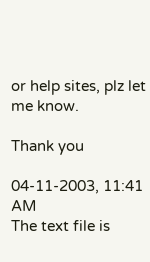or help sites, plz let me know.

Thank you

04-11-2003, 11:41 AM
The text file is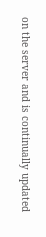on the server and is continually updated